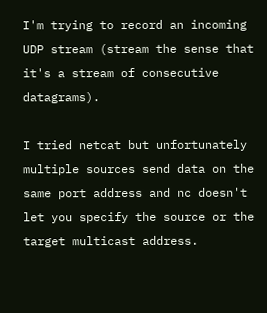I'm trying to record an incoming UDP stream (stream the sense that it's a stream of consecutive datagrams).

I tried netcat but unfortunately multiple sources send data on the same port address and nc doesn't let you specify the source or the target multicast address.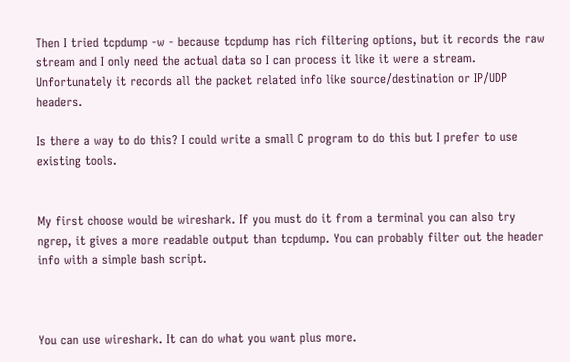Then I tried tcpdump -w - because tcpdump has rich filtering options, but it records the raw stream and I only need the actual data so I can process it like it were a stream. Unfortunately it records all the packet related info like source/destination or IP/UDP headers.

Is there a way to do this? I could write a small C program to do this but I prefer to use existing tools.


My first choose would be wireshark. If you must do it from a terminal you can also try ngrep, it gives a more readable output than tcpdump. You can probably filter out the header info with a simple bash script.



You can use wireshark. It can do what you want plus more.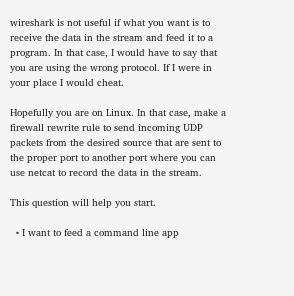wireshark is not useful if what you want is to receive the data in the stream and feed it to a program. In that case, I would have to say that you are using the wrong protocol. If I were in your place I would cheat.

Hopefully you are on Linux. In that case, make a firewall rewrite rule to send incoming UDP packets from the desired source that are sent to the proper port to another port where you can use netcat to record the data in the stream.

This question will help you start.

  • I want to feed a command line app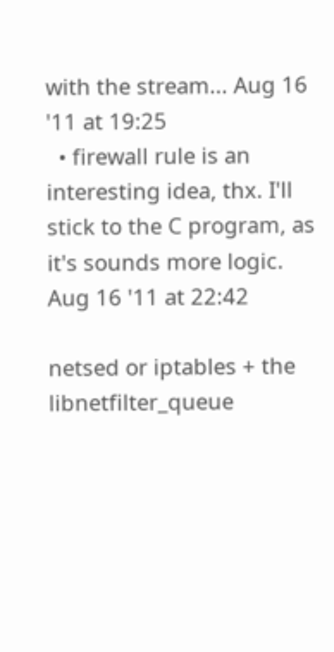with the stream... Aug 16 '11 at 19:25
  • firewall rule is an interesting idea, thx. I'll stick to the C program, as it's sounds more logic. Aug 16 '11 at 22:42

netsed or iptables + the libnetfilter_queue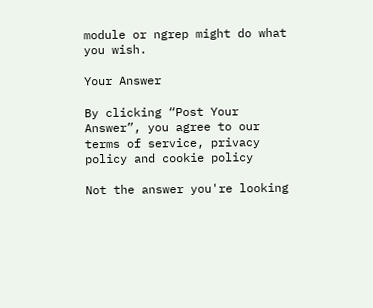module or ngrep might do what you wish.

Your Answer

By clicking “Post Your Answer”, you agree to our terms of service, privacy policy and cookie policy

Not the answer you're looking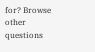for? Browse other questions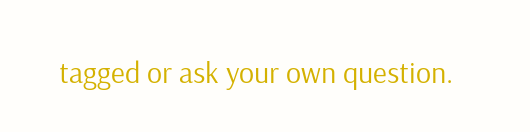tagged or ask your own question.